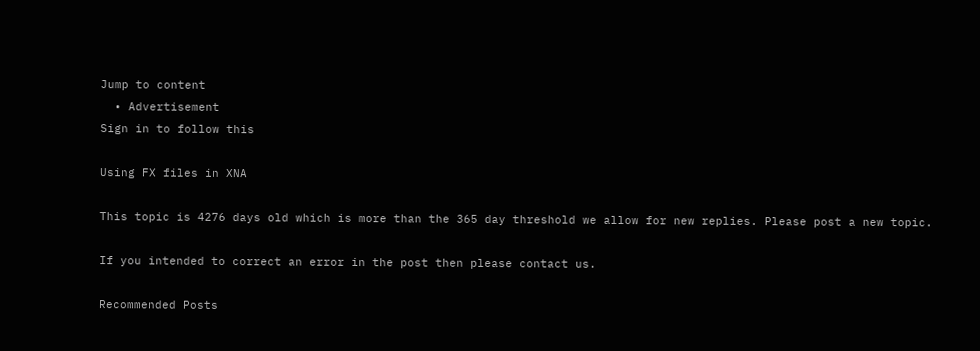Jump to content
  • Advertisement
Sign in to follow this

Using FX files in XNA

This topic is 4276 days old which is more than the 365 day threshold we allow for new replies. Please post a new topic.

If you intended to correct an error in the post then please contact us.

Recommended Posts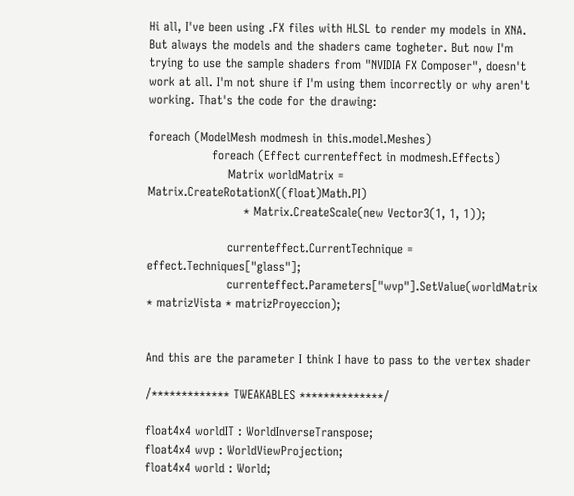Hi all, I've been using .FX files with HLSL to render my models in XNA. But always the models and the shaders came togheter. But now I'm trying to use the sample shaders from "NVIDIA FX Composer", doesn't work at all. I'm not shure if I'm using them incorrectly or why aren't working. That's the code for the drawing:

foreach (ModelMesh modmesh in this.model.Meshes)
                foreach (Effect currenteffect in modmesh.Effects)
                    Matrix worldMatrix = Matrix.CreateRotationX((float)Math.PI)
                        * Matrix.CreateScale(new Vector3(1, 1, 1));

                    currenteffect.CurrentTechnique = effect.Techniques["glass"];
                    currenteffect.Parameters["wvp"].SetValue(worldMatrix * matrizVista * matrizProyeccion);


And this are the parameter I think I have to pass to the vertex shader

/************* TWEAKABLES **************/

float4x4 worldIT : WorldInverseTranspose;
float4x4 wvp : WorldViewProjection;
float4x4 world : World;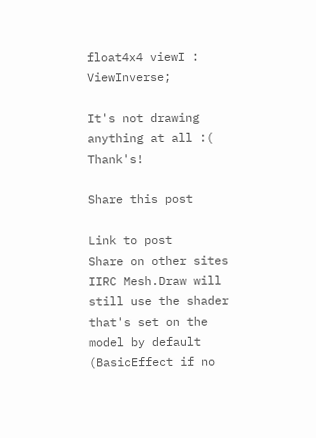float4x4 viewI : ViewInverse;

It's not drawing anything at all :( Thank's!

Share this post

Link to post
Share on other sites
IIRC Mesh.Draw will still use the shader that's set on the model by default (BasicEffect if no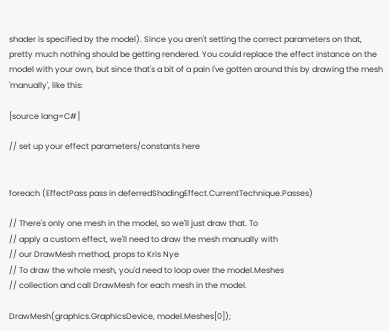shader is specified by the model). Since you aren't setting the correct parameters on that, pretty much nothing should be getting rendered. You could replace the effect instance on the model with your own, but since that's a bit of a pain I've gotten around this by drawing the mesh 'manually', like this:

[source lang=C#]

// set up your effect parameters/constants here


foreach (EffectPass pass in deferredShadingEffect.CurrentTechnique.Passes)

// There's only one mesh in the model, so we'll just draw that. To
// apply a custom effect, we'll need to draw the mesh manually with
// our DrawMesh method, props to Kris Nye
// To draw the whole mesh, you'd need to loop over the model.Meshes
// collection and call DrawMesh for each mesh in the model.

DrawMesh(graphics.GraphicsDevice, model.Meshes[0]);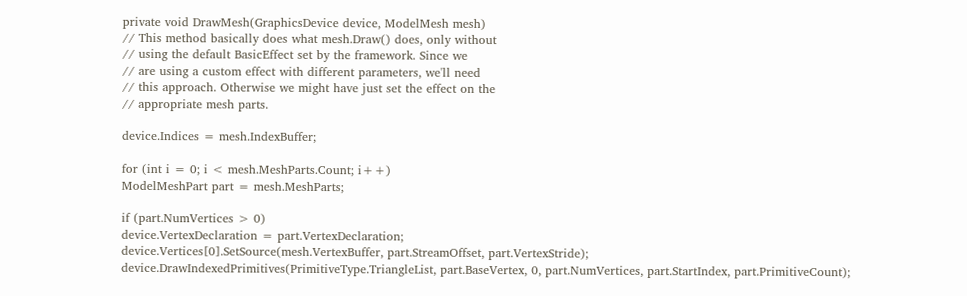private void DrawMesh(GraphicsDevice device, ModelMesh mesh)
// This method basically does what mesh.Draw() does, only without
// using the default BasicEffect set by the framework. Since we
// are using a custom effect with different parameters, we'll need
// this approach. Otherwise we might have just set the effect on the
// appropriate mesh parts.

device.Indices = mesh.IndexBuffer;

for (int i = 0; i < mesh.MeshParts.Count; i++)
ModelMeshPart part = mesh.MeshParts;

if (part.NumVertices > 0)
device.VertexDeclaration = part.VertexDeclaration;
device.Vertices[0].SetSource(mesh.VertexBuffer, part.StreamOffset, part.VertexStride);
device.DrawIndexedPrimitives(PrimitiveType.TriangleList, part.BaseVertex, 0, part.NumVertices, part.StartIndex, part.PrimitiveCount);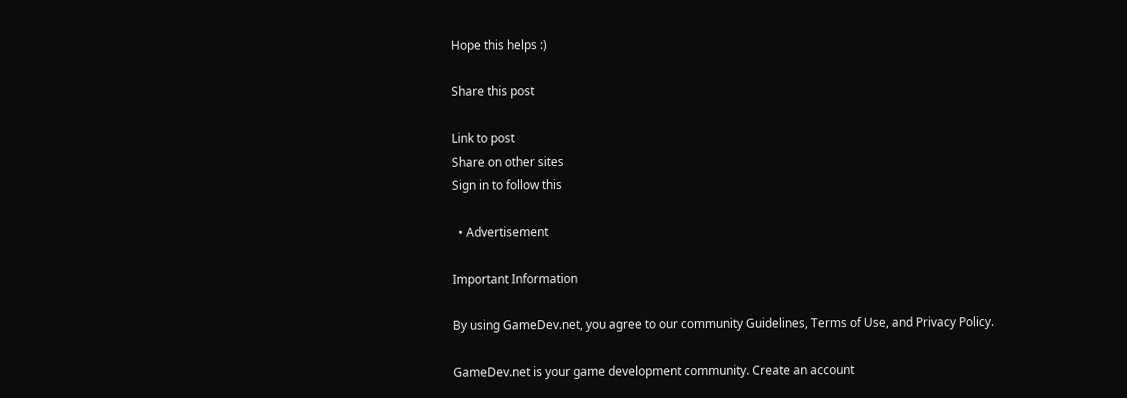Hope this helps :)

Share this post

Link to post
Share on other sites
Sign in to follow this

  • Advertisement

Important Information

By using GameDev.net, you agree to our community Guidelines, Terms of Use, and Privacy Policy.

GameDev.net is your game development community. Create an account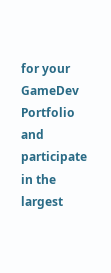for your GameDev Portfolio and participate in the largest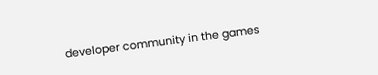developer community in the games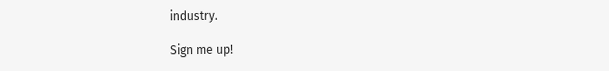industry.

Sign me up!